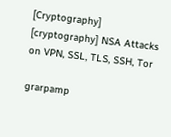[Cryptography] [cryptography] NSA Attacks on VPN, SSL, TLS, SSH, Tor

grarpamp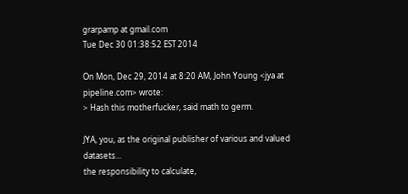grarpamp at gmail.com
Tue Dec 30 01:38:52 EST 2014

On Mon, Dec 29, 2014 at 8:20 AM, John Young <jya at pipeline.com> wrote:
> Hash this motherfucker, said math to germ.

JYA, you, as the original publisher of various and valued datasets...
the responsibility to calculate,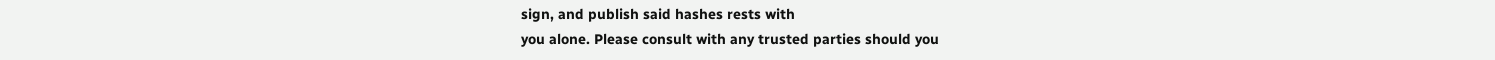sign, and publish said hashes rests with
you alone. Please consult with any trusted parties should you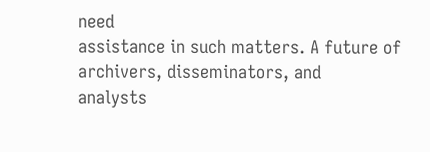need
assistance in such matters. A future of archivers, disseminators, and
analysts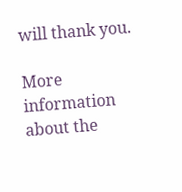will thank you.

More information about the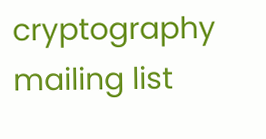cryptography mailing list